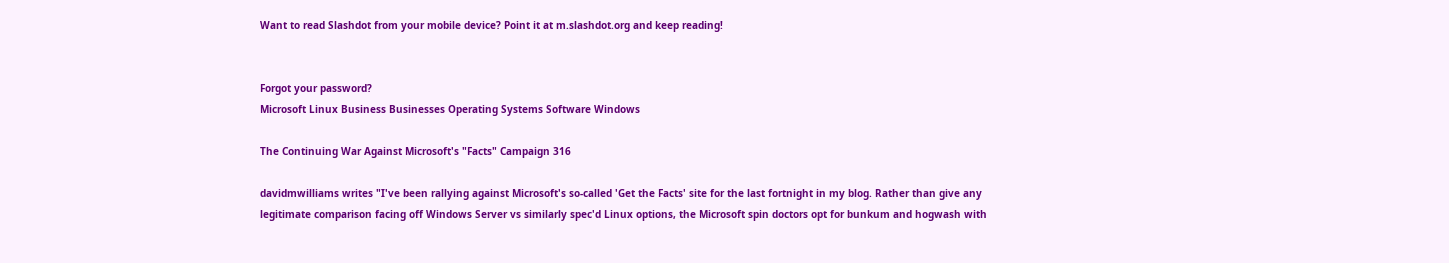Want to read Slashdot from your mobile device? Point it at m.slashdot.org and keep reading!


Forgot your password?
Microsoft Linux Business Businesses Operating Systems Software Windows

The Continuing War Against Microsoft's "Facts" Campaign 316

davidmwilliams writes "I've been rallying against Microsoft's so-called 'Get the Facts' site for the last fortnight in my blog. Rather than give any legitimate comparison facing off Windows Server vs similarly spec'd Linux options, the Microsoft spin doctors opt for bunkum and hogwash with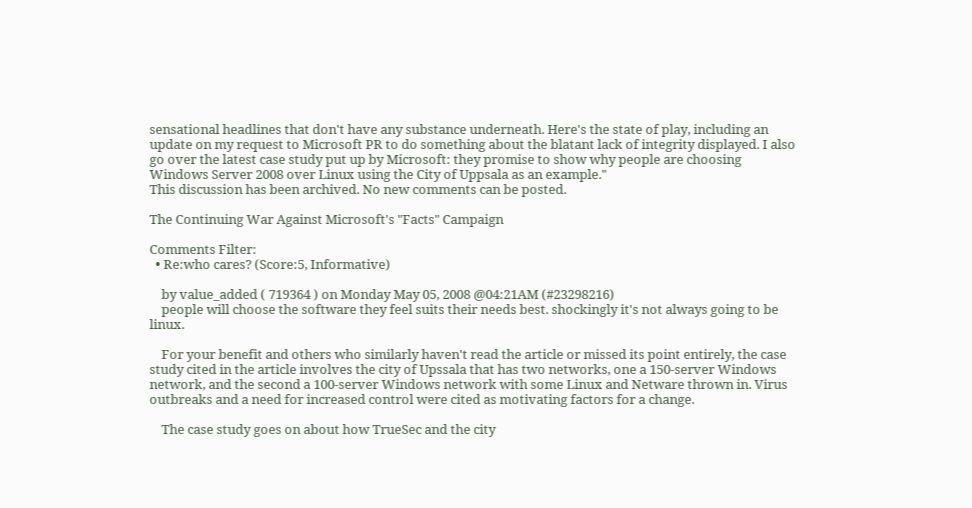sensational headlines that don't have any substance underneath. Here's the state of play, including an update on my request to Microsoft PR to do something about the blatant lack of integrity displayed. I also go over the latest case study put up by Microsoft: they promise to show why people are choosing Windows Server 2008 over Linux using the City of Uppsala as an example."
This discussion has been archived. No new comments can be posted.

The Continuing War Against Microsoft's "Facts" Campaign

Comments Filter:
  • Re:who cares? (Score:5, Informative)

    by value_added ( 719364 ) on Monday May 05, 2008 @04:21AM (#23298216)
    people will choose the software they feel suits their needs best. shockingly it's not always going to be linux.

    For your benefit and others who similarly haven't read the article or missed its point entirely, the case study cited in the article involves the city of Upssala that has two networks, one a 150-server Windows network, and the second a 100-server Windows network with some Linux and Netware thrown in. Virus outbreaks and a need for increased control were cited as motivating factors for a change.

    The case study goes on about how TrueSec and the city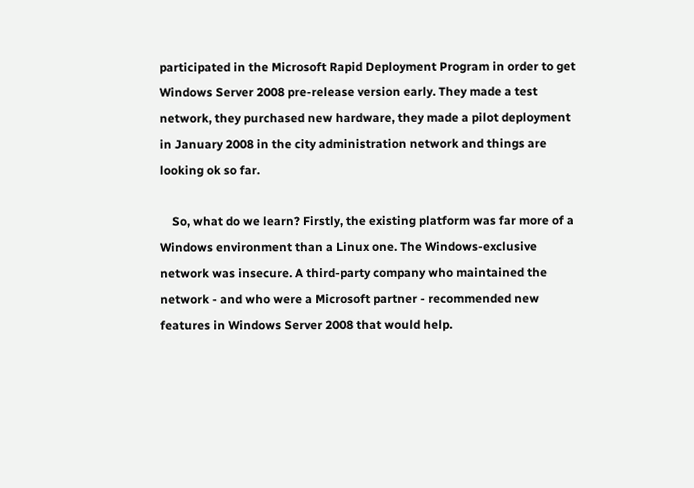participated in the Microsoft Rapid Deployment Program in order to get Windows Server 2008 pre-release version early. They made a test network, they purchased new hardware, they made a pilot deployment in January 2008 in the city administration network and things are looking ok so far.

    So, what do we learn? Firstly, the existing platform was far more of a Windows environment than a Linux one. The Windows-exclusive network was insecure. A third-party company who maintained the network - and who were a Microsoft partner - recommended new features in Windows Server 2008 that would help.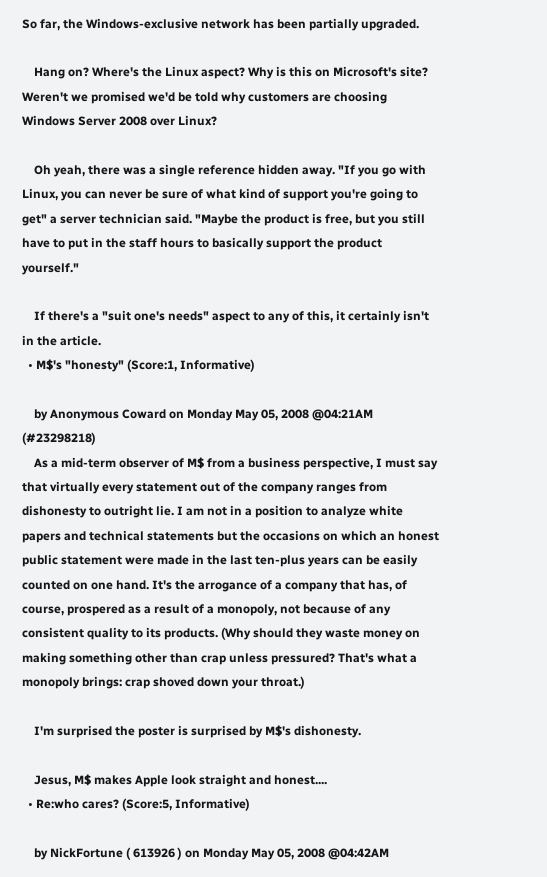So far, the Windows-exclusive network has been partially upgraded.

    Hang on? Where's the Linux aspect? Why is this on Microsoft's site? Weren't we promised we'd be told why customers are choosing Windows Server 2008 over Linux?

    Oh yeah, there was a single reference hidden away. "If you go with Linux, you can never be sure of what kind of support you're going to get" a server technician said. "Maybe the product is free, but you still have to put in the staff hours to basically support the product yourself."

    If there's a "suit one's needs" aspect to any of this, it certainly isn't in the article.
  • M$'s "honesty" (Score:1, Informative)

    by Anonymous Coward on Monday May 05, 2008 @04:21AM (#23298218)
    As a mid-term observer of M$ from a business perspective, I must say that virtually every statement out of the company ranges from dishonesty to outright lie. I am not in a position to analyze white papers and technical statements but the occasions on which an honest public statement were made in the last ten-plus years can be easily counted on one hand. It's the arrogance of a company that has, of course, prospered as a result of a monopoly, not because of any consistent quality to its products. (Why should they waste money on making something other than crap unless pressured? That's what a monopoly brings: crap shoved down your throat.)

    I'm surprised the poster is surprised by M$'s dishonesty.

    Jesus, M$ makes Apple look straight and honest....
  • Re:who cares? (Score:5, Informative)

    by NickFortune ( 613926 ) on Monday May 05, 2008 @04:42AM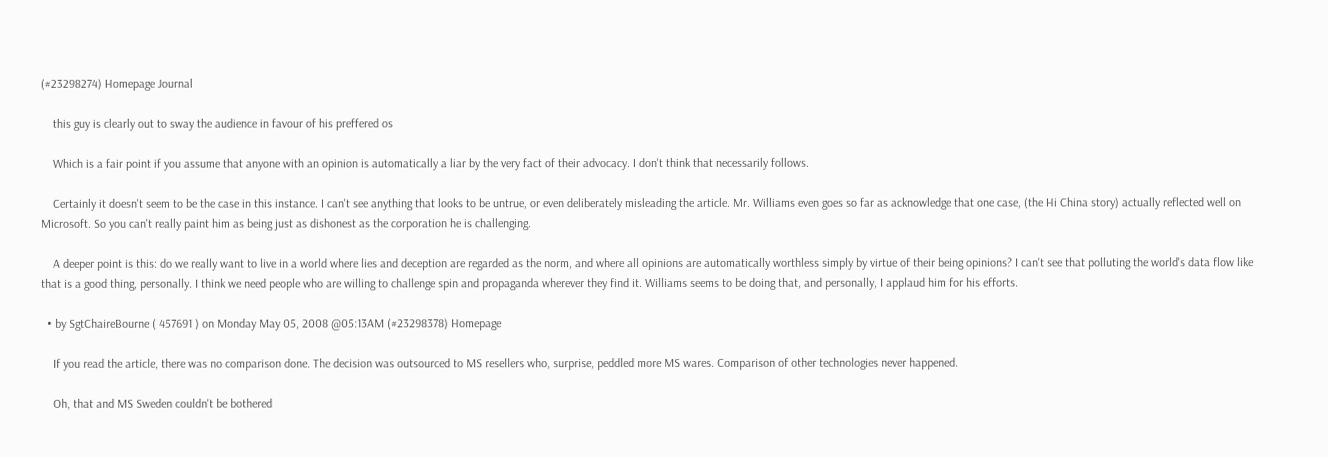(#23298274) Homepage Journal

    this guy is clearly out to sway the audience in favour of his preffered os

    Which is a fair point if you assume that anyone with an opinion is automatically a liar by the very fact of their advocacy. I don't think that necessarily follows.

    Certainly it doesn't seem to be the case in this instance. I can't see anything that looks to be untrue, or even deliberately misleading the article. Mr. Williams even goes so far as acknowledge that one case, (the Hi China story) actually reflected well on Microsoft. So you can't really paint him as being just as dishonest as the corporation he is challenging.

    A deeper point is this: do we really want to live in a world where lies and deception are regarded as the norm, and where all opinions are automatically worthless simply by virtue of their being opinions? I can't see that polluting the world's data flow like that is a good thing, personally. I think we need people who are willing to challenge spin and propaganda wherever they find it. Williams seems to be doing that, and personally, I applaud him for his efforts.

  • by SgtChaireBourne ( 457691 ) on Monday May 05, 2008 @05:13AM (#23298378) Homepage

    If you read the article, there was no comparison done. The decision was outsourced to MS resellers who, surprise, peddled more MS wares. Comparison of other technologies never happened.

    Oh, that and MS Sweden couldn't be bothered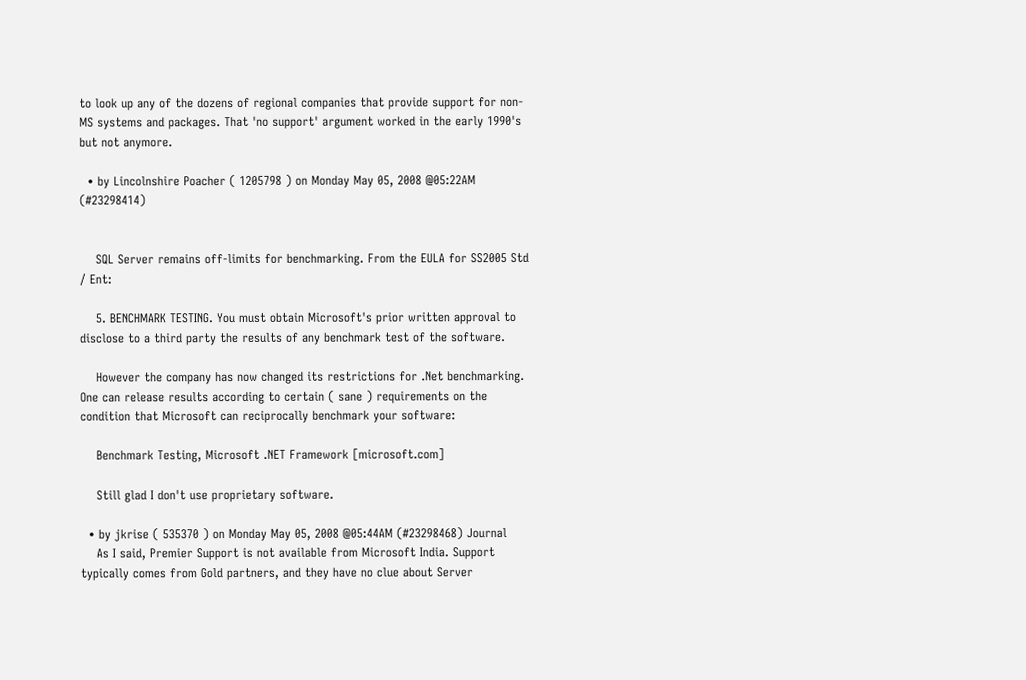to look up any of the dozens of regional companies that provide support for non-MS systems and packages. That 'no support' argument worked in the early 1990's but not anymore.

  • by Lincolnshire Poacher ( 1205798 ) on Monday May 05, 2008 @05:22AM (#23298414)


    SQL Server remains off-limits for benchmarking. From the EULA for SS2005 Std / Ent:

    5. BENCHMARK TESTING. You must obtain Microsoft's prior written approval to disclose to a third party the results of any benchmark test of the software.

    However the company has now changed its restrictions for .Net benchmarking. One can release results according to certain ( sane ) requirements on the condition that Microsoft can reciprocally benchmark your software:

    Benchmark Testing, Microsoft .NET Framework [microsoft.com]

    Still glad I don't use proprietary software.

  • by jkrise ( 535370 ) on Monday May 05, 2008 @05:44AM (#23298468) Journal
    As I said, Premier Support is not available from Microsoft India. Support typically comes from Gold partners, and they have no clue about Server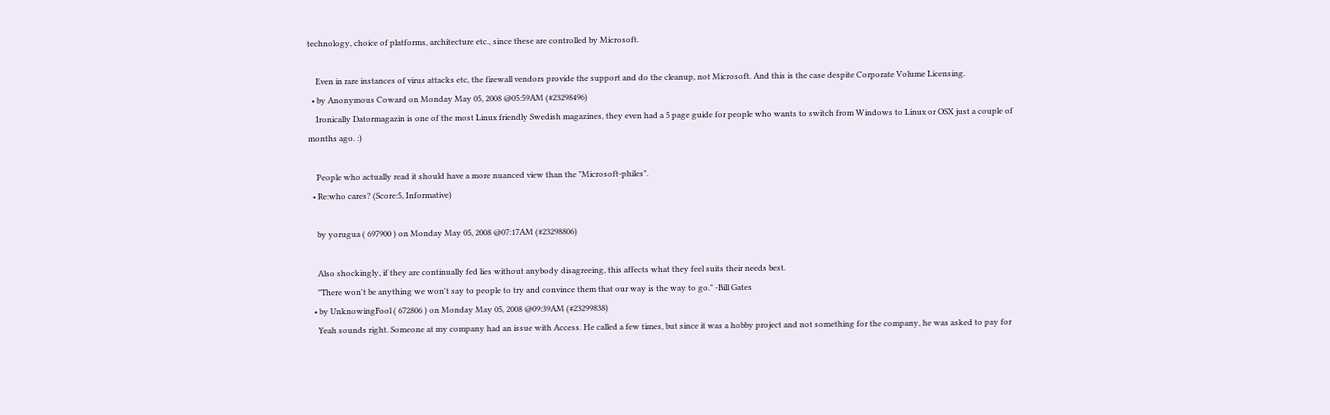technology, choice of platforms, architecture etc., since these are controlled by Microsoft.

    Even in rare instances of virus attacks etc, the firewall vendors provide the support and do the cleanup, not Microsoft. And this is the case despite Corporate Volume Licensing.
  • by Anonymous Coward on Monday May 05, 2008 @05:59AM (#23298496)
    Ironically Datormagazin is one of the most Linux friendly Swedish magazines, they even had a 5 page guide for people who wants to switch from Windows to Linux or OSX just a couple of months ago. :)

    People who actually read it should have a more nuanced view than the "Microsoft-philes".
  • Re:who cares? (Score:5, Informative)

    by yorugua ( 697900 ) on Monday May 05, 2008 @07:17AM (#23298806)

    Also shockingly, if they are continually fed lies without anybody disagreeing, this affects what they feel suits their needs best.
    "There won't be anything we won't say to people to try and convince them that our way is the way to go." -Bill Gates
  • by UnknowingFool ( 672806 ) on Monday May 05, 2008 @09:39AM (#23299838)
    Yeah sounds right. Someone at my company had an issue with Access. He called a few times, but since it was a hobby project and not something for the company, he was asked to pay for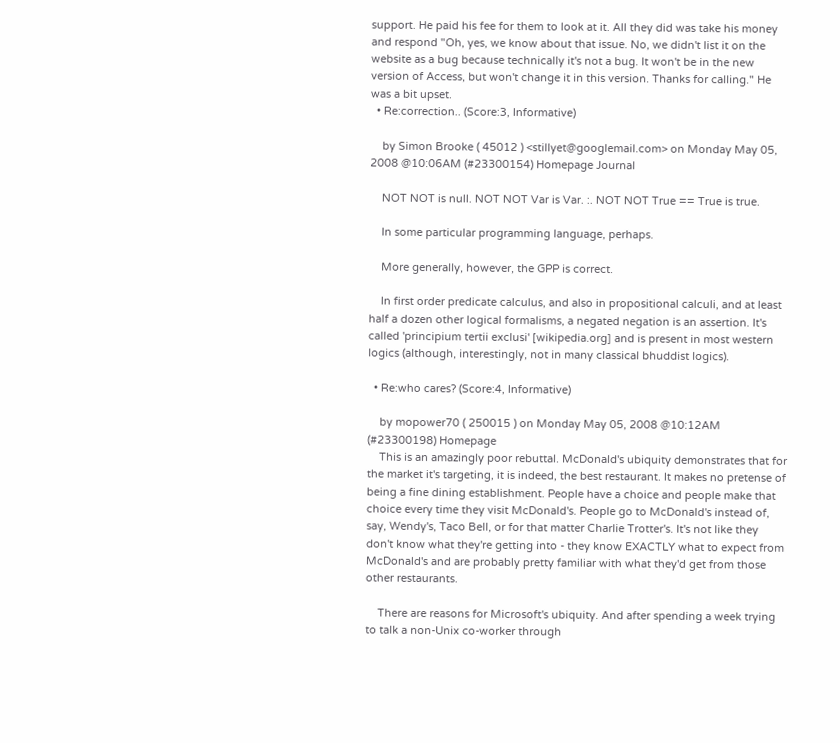support. He paid his fee for them to look at it. All they did was take his money and respond "Oh, yes, we know about that issue. No, we didn't list it on the website as a bug because technically it's not a bug. It won't be in the new version of Access, but won't change it in this version. Thanks for calling." He was a bit upset.
  • Re:correction.. (Score:3, Informative)

    by Simon Brooke ( 45012 ) <stillyet@googlemail.com> on Monday May 05, 2008 @10:06AM (#23300154) Homepage Journal

    NOT NOT is null. NOT NOT Var is Var. :. NOT NOT True == True is true.

    In some particular programming language, perhaps.

    More generally, however, the GPP is correct.

    In first order predicate calculus, and also in propositional calculi, and at least half a dozen other logical formalisms, a negated negation is an assertion. It's called 'principium tertii exclusi' [wikipedia.org] and is present in most western logics (although, interestingly, not in many classical bhuddist logics).

  • Re:who cares? (Score:4, Informative)

    by mopower70 ( 250015 ) on Monday May 05, 2008 @10:12AM (#23300198) Homepage
    This is an amazingly poor rebuttal. McDonald's ubiquity demonstrates that for the market it's targeting, it is indeed, the best restaurant. It makes no pretense of being a fine dining establishment. People have a choice and people make that choice every time they visit McDonald's. People go to McDonald's instead of, say, Wendy's, Taco Bell, or for that matter Charlie Trotter's. It's not like they don't know what they're getting into - they know EXACTLY what to expect from McDonald's and are probably pretty familiar with what they'd get from those other restaurants.

    There are reasons for Microsoft's ubiquity. And after spending a week trying to talk a non-Unix co-worker through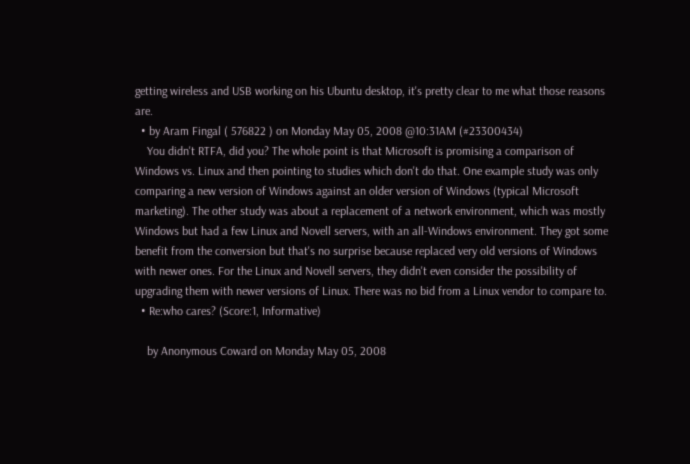getting wireless and USB working on his Ubuntu desktop, it's pretty clear to me what those reasons are.
  • by Aram Fingal ( 576822 ) on Monday May 05, 2008 @10:31AM (#23300434)
    You didn't RTFA, did you? The whole point is that Microsoft is promising a comparison of Windows vs. Linux and then pointing to studies which don't do that. One example study was only comparing a new version of Windows against an older version of Windows (typical Microsoft marketing). The other study was about a replacement of a network environment, which was mostly Windows but had a few Linux and Novell servers, with an all-Windows environment. They got some benefit from the conversion but that's no surprise because replaced very old versions of Windows with newer ones. For the Linux and Novell servers, they didn't even consider the possibility of upgrading them with newer versions of Linux. There was no bid from a Linux vendor to compare to.
  • Re:who cares? (Score:1, Informative)

    by Anonymous Coward on Monday May 05, 2008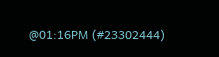@01:16PM (#23302444)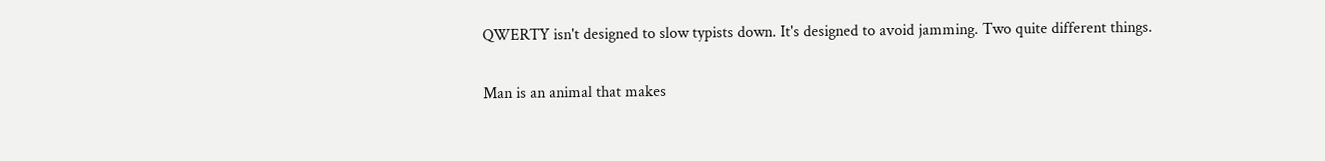QWERTY isn't designed to slow typists down. It's designed to avoid jamming. Two quite different things.

Man is an animal that makes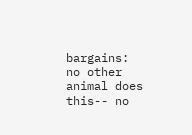bargains: no other animal does this-- no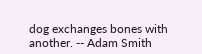dog exchanges bones with another. -- Adam Smith